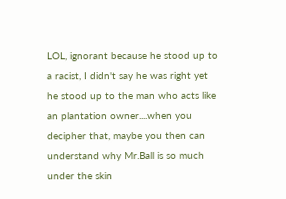LOL, ignorant because he stood up to a racist, I didn't say he was right yet he stood up to the man who acts like an plantation owner....when you decipher that, maybe you then can understand why Mr.Ball is so much under the skin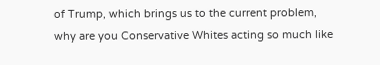of Trump, which brings us to the current problem, why are you Conservative Whites acting so much like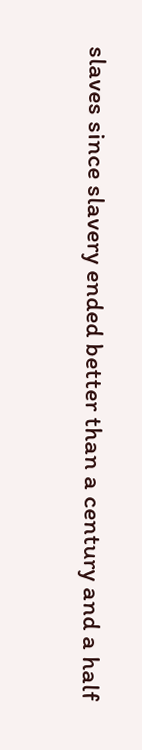slaves since slavery ended better than a century and a half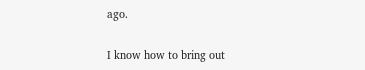ago.

I know how to bring out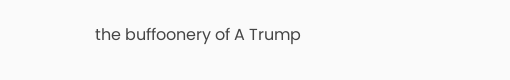the buffoonery of A Trump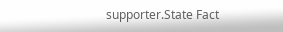supporter.State Fact